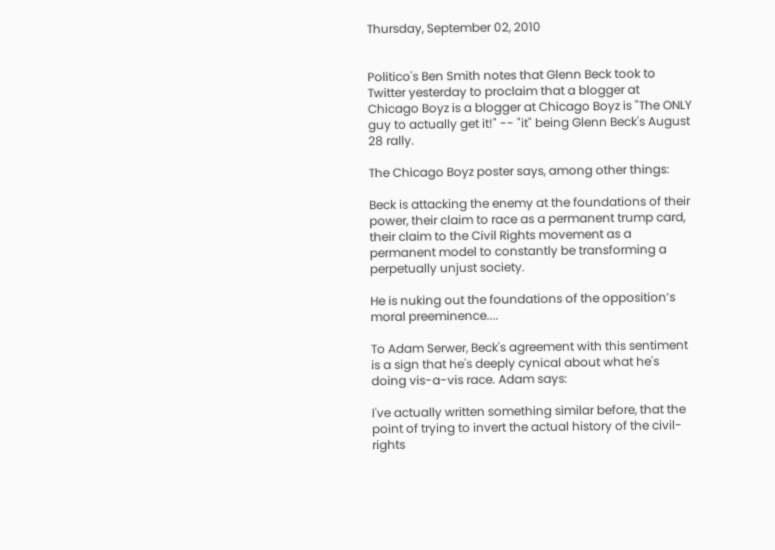Thursday, September 02, 2010


Politico's Ben Smith notes that Glenn Beck took to Twitter yesterday to proclaim that a blogger at Chicago Boyz is a blogger at Chicago Boyz is "The ONLY guy to actually get it!" -- "it" being Glenn Beck's August 28 rally.

The Chicago Boyz poster says, among other things:

Beck is attacking the enemy at the foundations of their power, their claim to race as a permanent trump card, their claim to the Civil Rights movement as a permanent model to constantly be transforming a perpetually unjust society.

He is nuking out the foundations of the opposition’s moral preeminence....

To Adam Serwer, Beck's agreement with this sentiment is a sign that he's deeply cynical about what he's doing vis-a-vis race. Adam says:

I've actually written something similar before, that the point of trying to invert the actual history of the civil-rights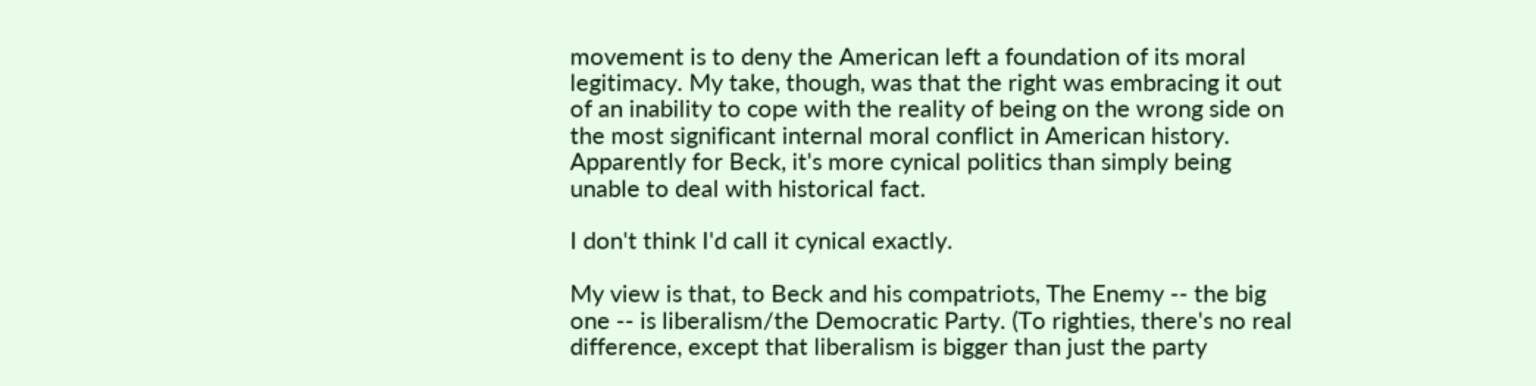movement is to deny the American left a foundation of its moral legitimacy. My take, though, was that the right was embracing it out of an inability to cope with the reality of being on the wrong side on the most significant internal moral conflict in American history. Apparently for Beck, it's more cynical politics than simply being unable to deal with historical fact.

I don't think I'd call it cynical exactly.

My view is that, to Beck and his compatriots, The Enemy -- the big one -- is liberalism/the Democratic Party. (To righties, there's no real difference, except that liberalism is bigger than just the party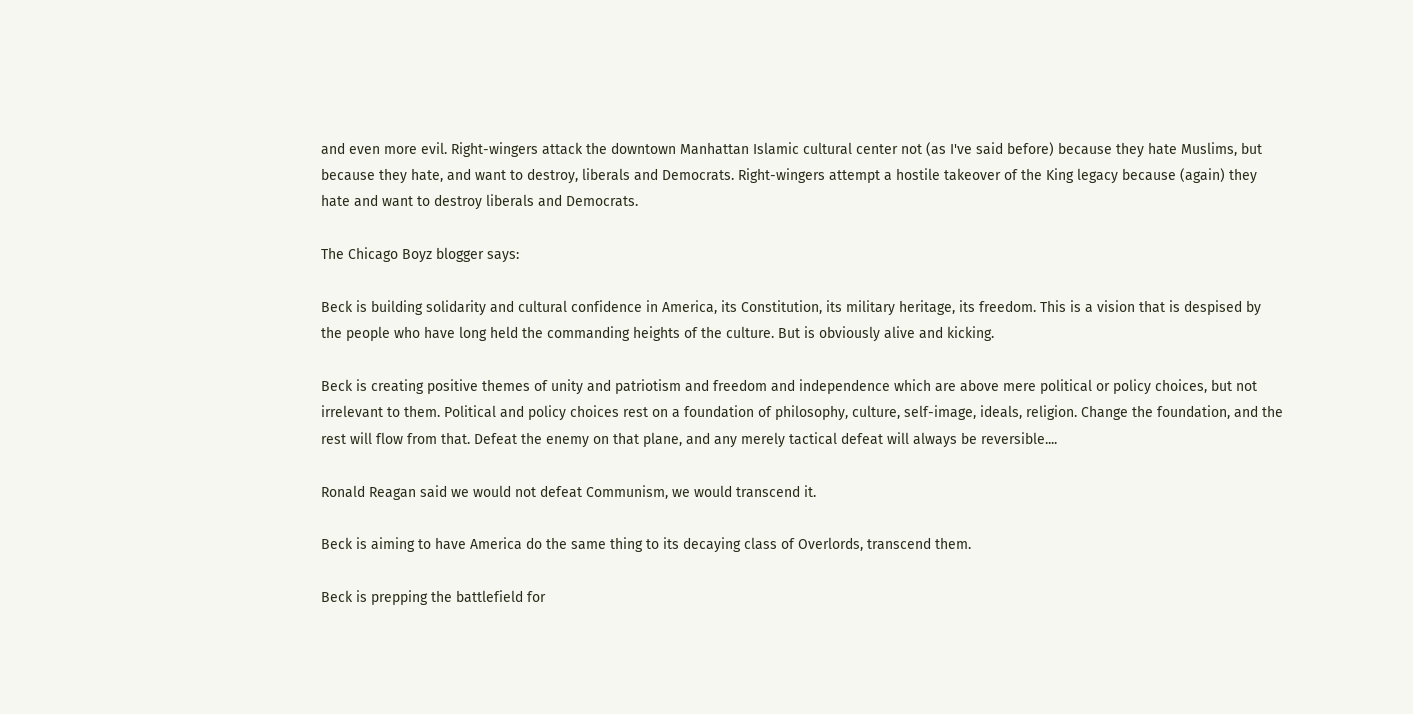and even more evil. Right-wingers attack the downtown Manhattan Islamic cultural center not (as I've said before) because they hate Muslims, but because they hate, and want to destroy, liberals and Democrats. Right-wingers attempt a hostile takeover of the King legacy because (again) they hate and want to destroy liberals and Democrats.

The Chicago Boyz blogger says:

Beck is building solidarity and cultural confidence in America, its Constitution, its military heritage, its freedom. This is a vision that is despised by the people who have long held the commanding heights of the culture. But is obviously alive and kicking.

Beck is creating positive themes of unity and patriotism and freedom and independence which are above mere political or policy choices, but not irrelevant to them. Political and policy choices rest on a foundation of philosophy, culture, self-image, ideals, religion. Change the foundation, and the rest will flow from that. Defeat the enemy on that plane, and any merely tactical defeat will always be reversible....

Ronald Reagan said we would not defeat Communism, we would transcend it.

Beck is aiming to have America do the same thing to its decaying class of Overlords, transcend them.

Beck is prepping the battlefield for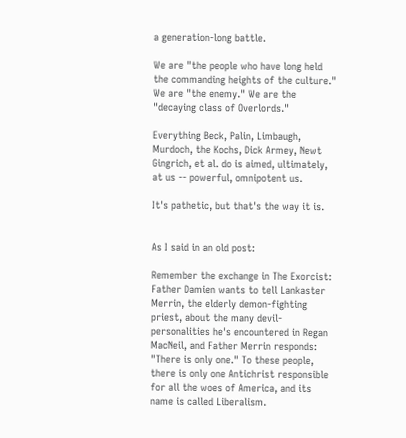a generation-long battle.

We are "the people who have long held the commanding heights of the culture." We are "the enemy." We are the "decaying class of Overlords."

Everything Beck, Palin, Limbaugh, Murdoch, the Kochs, Dick Armey, Newt Gingrich, et al. do is aimed, ultimately, at us -- powerful, omnipotent us.

It's pathetic, but that's the way it is.


As I said in an old post:

Remember the exchange in The Exorcist: Father Damien wants to tell Lankaster Merrin, the elderly demon-fighting priest, about the many devil-personalities he's encountered in Regan MacNeil, and Father Merrin responds: "There is only one." To these people, there is only one Antichrist responsible for all the woes of America, and its name is called Liberalism.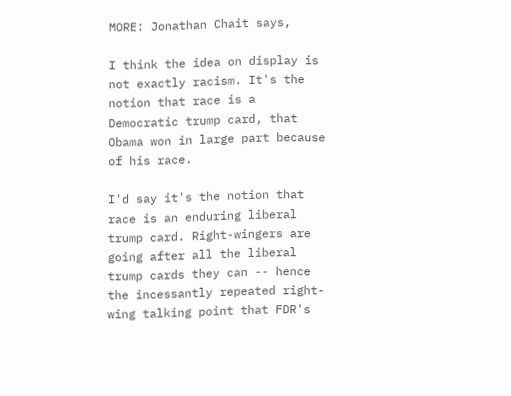MORE: Jonathan Chait says,

I think the idea on display is not exactly racism. It's the notion that race is a Democratic trump card, that Obama won in large part because of his race.

I'd say it's the notion that race is an enduring liberal trump card. Right-wingers are going after all the liberal trump cards they can -- hence the incessantly repeated right-wing talking point that FDR's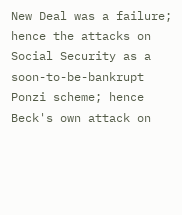New Deal was a failure; hence the attacks on Social Security as a soon-to-be-bankrupt Ponzi scheme; hence Beck's own attack on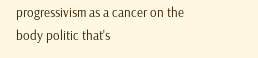progressivism as a cancer on the body politic that's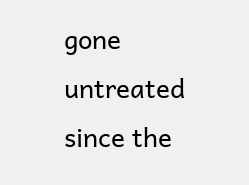gone untreated since the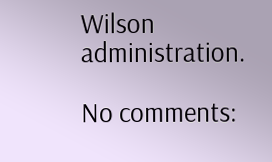Wilson administration.

No comments: